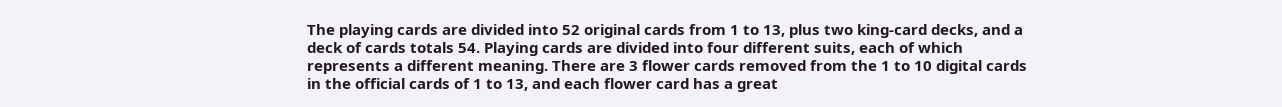The playing cards are divided into 52 original cards from 1 to 13, plus two king-card decks, and a deck of cards totals 54. Playing cards are divided into four different suits, each of which represents a different meaning. There are 3 flower cards removed from the 1 to 10 digital cards in the official cards of 1 to 13, and each flower card has a great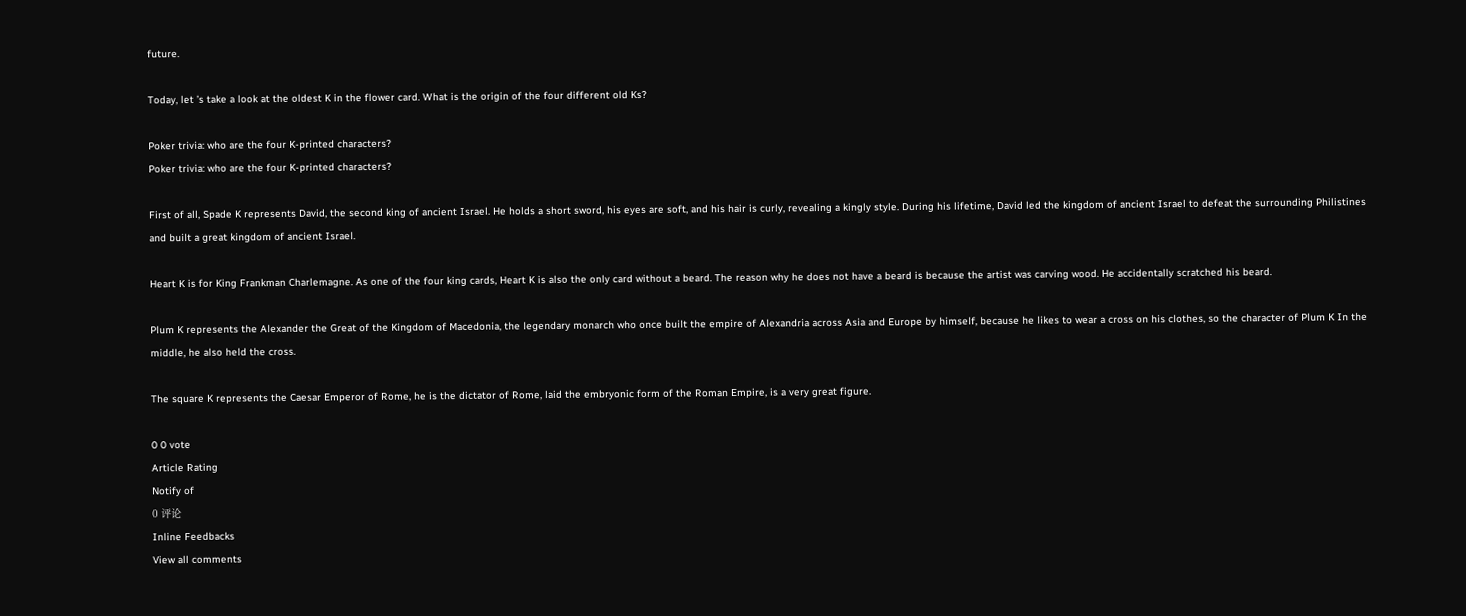future.

Today, let ’s take a look at the oldest K in the flower card. What is the origin of the four different old Ks?

Poker trivia: who are the four K-printed characters?
Poker trivia: who are the four K-printed characters?

First of all, Spade K represents David, the second king of ancient Israel. He holds a short sword, his eyes are soft, and his hair is curly, revealing a kingly style. During his lifetime, David led the kingdom of ancient Israel to defeat the surrounding Philistines and built a great kingdom of ancient Israel.

Heart K is for King Frankman Charlemagne. As one of the four king cards, Heart K is also the only card without a beard. The reason why he does not have a beard is because the artist was carving wood. He accidentally scratched his beard.

Plum K represents the Alexander the Great of the Kingdom of Macedonia, the legendary monarch who once built the empire of Alexandria across Asia and Europe by himself, because he likes to wear a cross on his clothes, so the character of Plum K In the middle, he also held the cross.

The square K represents the Caesar Emperor of Rome, he is the dictator of Rome, laid the embryonic form of the Roman Empire, is a very great figure.

0 0 vote
Article Rating
Notify of
0 评论
Inline Feedbacks
View all comments